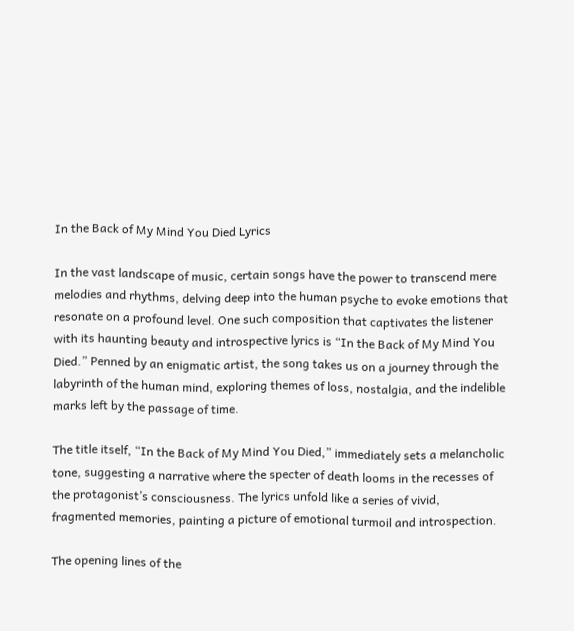In the Back of My Mind You Died Lyrics

In the vast landscape of music, certain songs have the power to transcend mere melodies and rhythms, delving deep into the human psyche to evoke emotions that resonate on a profound level. One such composition that captivates the listener with its haunting beauty and introspective lyrics is “In the Back of My Mind You Died.” Penned by an enigmatic artist, the song takes us on a journey through the labyrinth of the human mind, exploring themes of loss, nostalgia, and the indelible marks left by the passage of time.

The title itself, “In the Back of My Mind You Died,” immediately sets a melancholic tone, suggesting a narrative where the specter of death looms in the recesses of the protagonist’s consciousness. The lyrics unfold like a series of vivid, fragmented memories, painting a picture of emotional turmoil and introspection.

The opening lines of the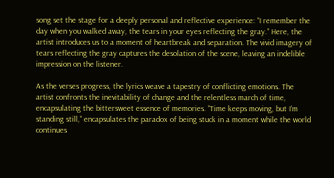song set the stage for a deeply personal and reflective experience: “I remember the day when you walked away, the tears in your eyes reflecting the gray.” Here, the artist introduces us to a moment of heartbreak and separation. The vivid imagery of tears reflecting the gray captures the desolation of the scene, leaving an indelible impression on the listener.

As the verses progress, the lyrics weave a tapestry of conflicting emotions. The artist confronts the inevitability of change and the relentless march of time, encapsulating the bittersweet essence of memories. “Time keeps moving, but I’m standing still,” encapsulates the paradox of being stuck in a moment while the world continues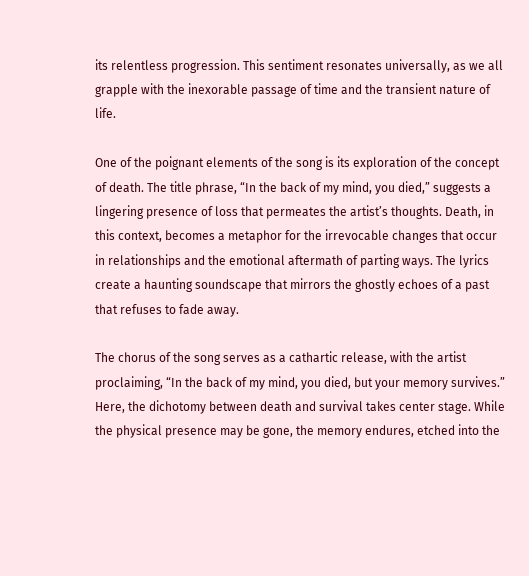its relentless progression. This sentiment resonates universally, as we all grapple with the inexorable passage of time and the transient nature of life.

One of the poignant elements of the song is its exploration of the concept of death. The title phrase, “In the back of my mind, you died,” suggests a lingering presence of loss that permeates the artist’s thoughts. Death, in this context, becomes a metaphor for the irrevocable changes that occur in relationships and the emotional aftermath of parting ways. The lyrics create a haunting soundscape that mirrors the ghostly echoes of a past that refuses to fade away.

The chorus of the song serves as a cathartic release, with the artist proclaiming, “In the back of my mind, you died, but your memory survives.” Here, the dichotomy between death and survival takes center stage. While the physical presence may be gone, the memory endures, etched into the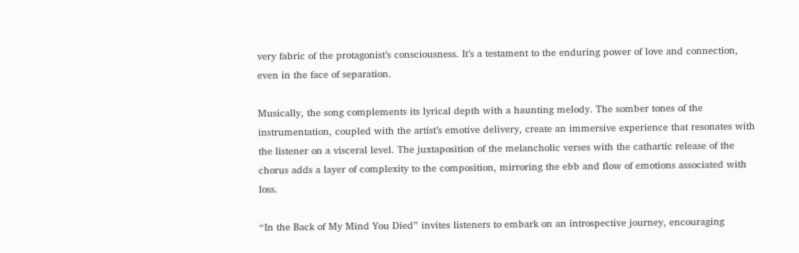very fabric of the protagonist’s consciousness. It’s a testament to the enduring power of love and connection, even in the face of separation.

Musically, the song complements its lyrical depth with a haunting melody. The somber tones of the instrumentation, coupled with the artist’s emotive delivery, create an immersive experience that resonates with the listener on a visceral level. The juxtaposition of the melancholic verses with the cathartic release of the chorus adds a layer of complexity to the composition, mirroring the ebb and flow of emotions associated with loss.

“In the Back of My Mind You Died” invites listeners to embark on an introspective journey, encouraging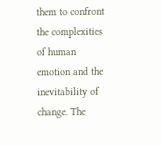them to confront the complexities of human emotion and the inevitability of change. The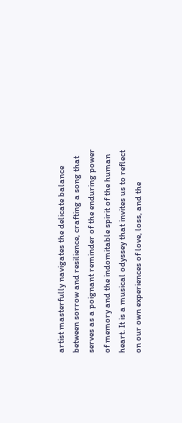artist masterfully navigates the delicate balance between sorrow and resilience, crafting a song that serves as a poignant reminder of the enduring power of memory and the indomitable spirit of the human heart. It is a musical odyssey that invites us to reflect on our own experiences of love, loss, and the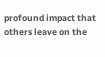profound impact that others leave on the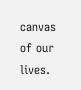canvas of our lives.